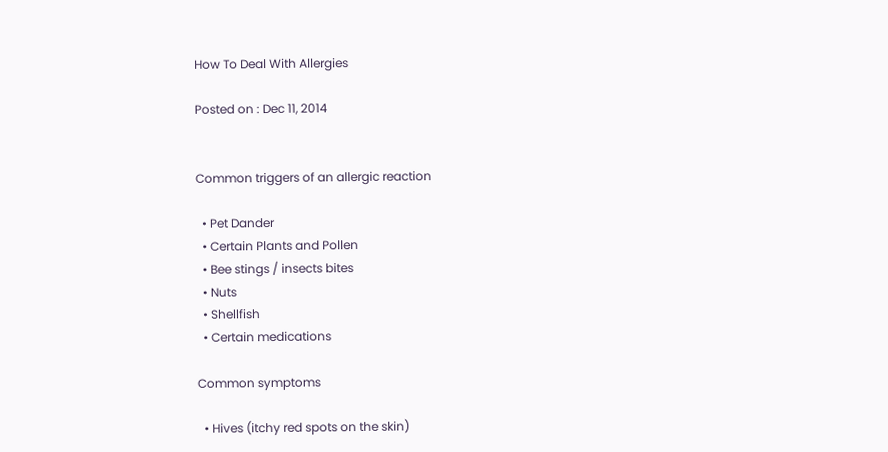How To Deal With Allergies

Posted on : Dec 11, 2014


Common triggers of an allergic reaction

  • Pet Dander
  • Certain Plants and Pollen
  • Bee stings / insects bites
  • Nuts
  • Shellfish
  • Certain medications

Common symptoms

  • Hives (itchy red spots on the skin)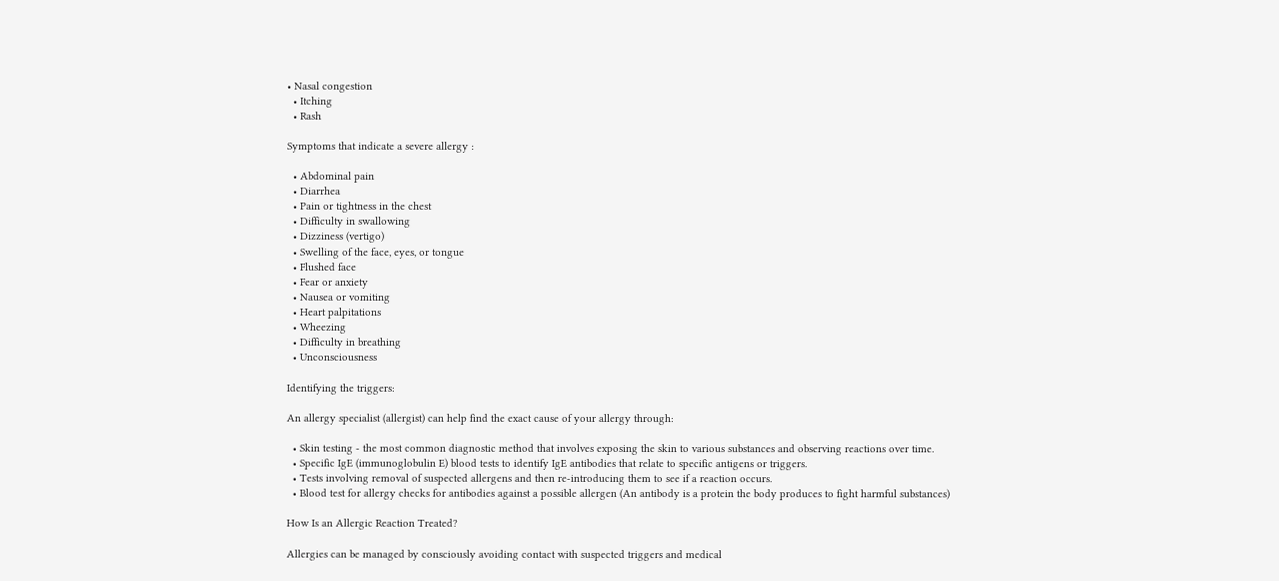• Nasal congestion
  • Itching
  • Rash

Symptoms that indicate a severe allergy :

  • Abdominal pain
  • Diarrhea
  • Pain or tightness in the chest
  • Difficulty in swallowing
  • Dizziness (vertigo)
  • Swelling of the face, eyes, or tongue
  • Flushed face
  • Fear or anxiety
  • Nausea or vomiting
  • Heart palpitations
  • Wheezing
  • Difficulty in breathing
  • Unconsciousness

Identifying the triggers:

An allergy specialist (allergist) can help find the exact cause of your allergy through:

  • Skin testing - the most common diagnostic method that involves exposing the skin to various substances and observing reactions over time.
  • Specific IgE (immunoglobulin E) blood tests to identify IgE antibodies that relate to specific antigens or triggers.
  • Tests involving removal of suspected allergens and then re-introducing them to see if a reaction occurs.
  • Blood test for allergy checks for antibodies against a possible allergen (An antibody is a protein the body produces to fight harmful substances)

How Is an Allergic Reaction Treated?

Allergies can be managed by consciously avoiding contact with suspected triggers and medical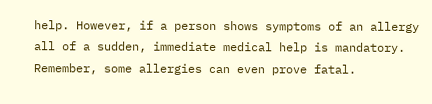help. However, if a person shows symptoms of an allergy all of a sudden, immediate medical help is mandatory. Remember, some allergies can even prove fatal.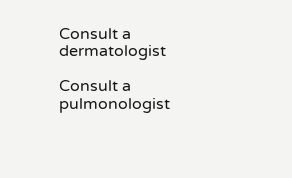Consult a dermatologist

Consult a pulmonologist